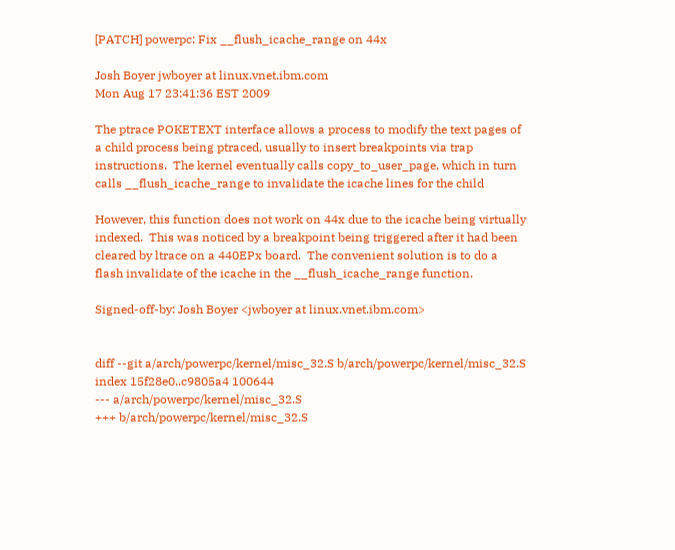[PATCH] powerpc: Fix __flush_icache_range on 44x

Josh Boyer jwboyer at linux.vnet.ibm.com
Mon Aug 17 23:41:36 EST 2009

The ptrace POKETEXT interface allows a process to modify the text pages of
a child process being ptraced, usually to insert breakpoints via trap
instructions.  The kernel eventually calls copy_to_user_page, which in turn
calls __flush_icache_range to invalidate the icache lines for the child

However, this function does not work on 44x due to the icache being virtually
indexed.  This was noticed by a breakpoint being triggered after it had been
cleared by ltrace on a 440EPx board.  The convenient solution is to do a
flash invalidate of the icache in the __flush_icache_range function.

Signed-off-by: Josh Boyer <jwboyer at linux.vnet.ibm.com>


diff --git a/arch/powerpc/kernel/misc_32.S b/arch/powerpc/kernel/misc_32.S
index 15f28e0..c9805a4 100644
--- a/arch/powerpc/kernel/misc_32.S
+++ b/arch/powerpc/kernel/misc_32.S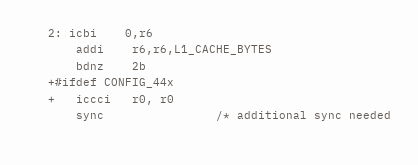2: icbi    0,r6
    addi    r6,r6,L1_CACHE_BYTES
    bdnz    2b
+#ifdef CONFIG_44x
+   iccci   r0, r0
    sync                /* additional sync needed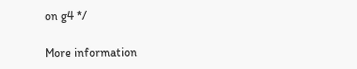on g4 */

More information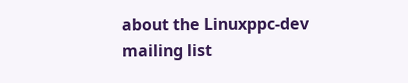about the Linuxppc-dev mailing list